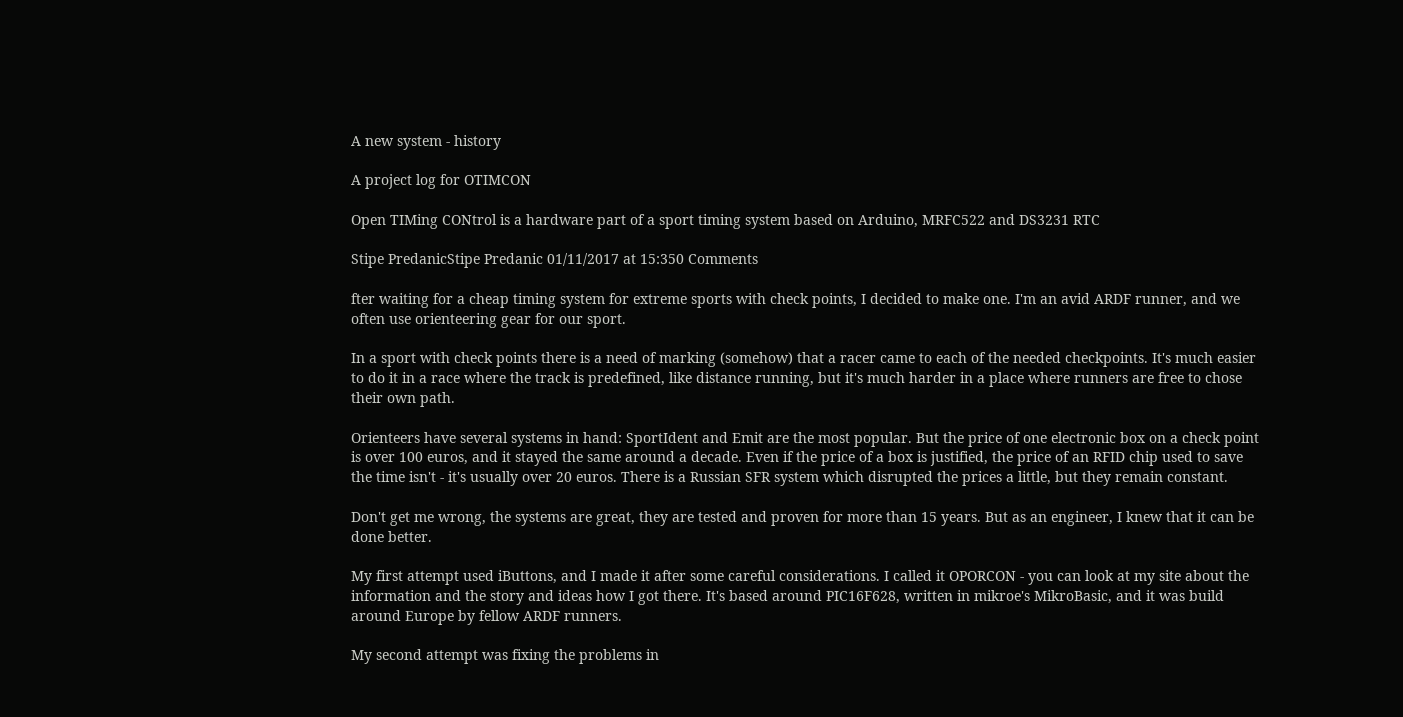A new system - history

A project log for OTIMCON

Open TIMing CONtrol is a hardware part of a sport timing system based on Arduino, MRFC522 and DS3231 RTC

Stipe PredanicStipe Predanic 01/11/2017 at 15:350 Comments

fter waiting for a cheap timing system for extreme sports with check points, I decided to make one. I'm an avid ARDF runner, and we often use orienteering gear for our sport.

In a sport with check points there is a need of marking (somehow) that a racer came to each of the needed checkpoints. It's much easier to do it in a race where the track is predefined, like distance running, but it's much harder in a place where runners are free to chose their own path.

Orienteers have several systems in hand: SportIdent and Emit are the most popular. But the price of one electronic box on a check point is over 100 euros, and it stayed the same around a decade. Even if the price of a box is justified, the price of an RFID chip used to save the time isn't - it's usually over 20 euros. There is a Russian SFR system which disrupted the prices a little, but they remain constant.

Don't get me wrong, the systems are great, they are tested and proven for more than 15 years. But as an engineer, I knew that it can be done better.

My first attempt used iButtons, and I made it after some careful considerations. I called it OPORCON - you can look at my site about the information and the story and ideas how I got there. It's based around PIC16F628, written in mikroe's MikroBasic, and it was build around Europe by fellow ARDF runners.

My second attempt was fixing the problems in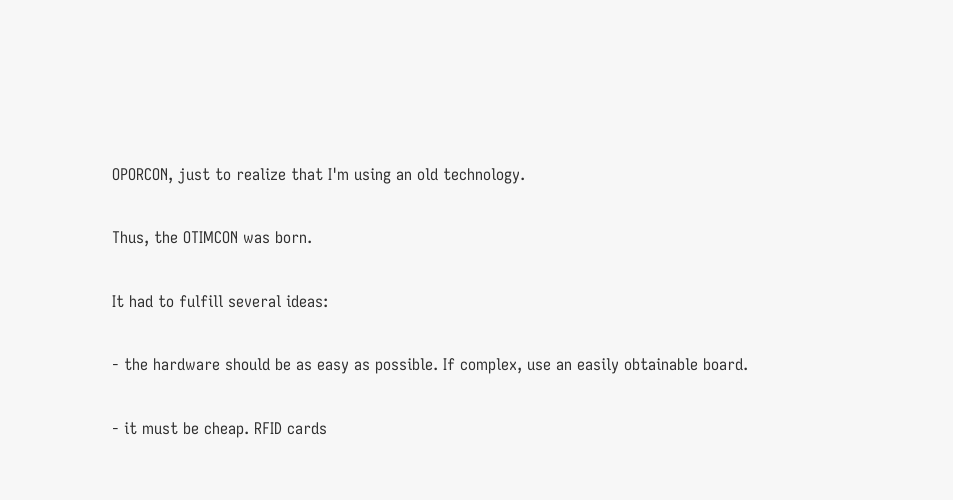OPORCON, just to realize that I'm using an old technology.

Thus, the OTIMCON was born.

It had to fulfill several ideas:

- the hardware should be as easy as possible. If complex, use an easily obtainable board.

- it must be cheap. RFID cards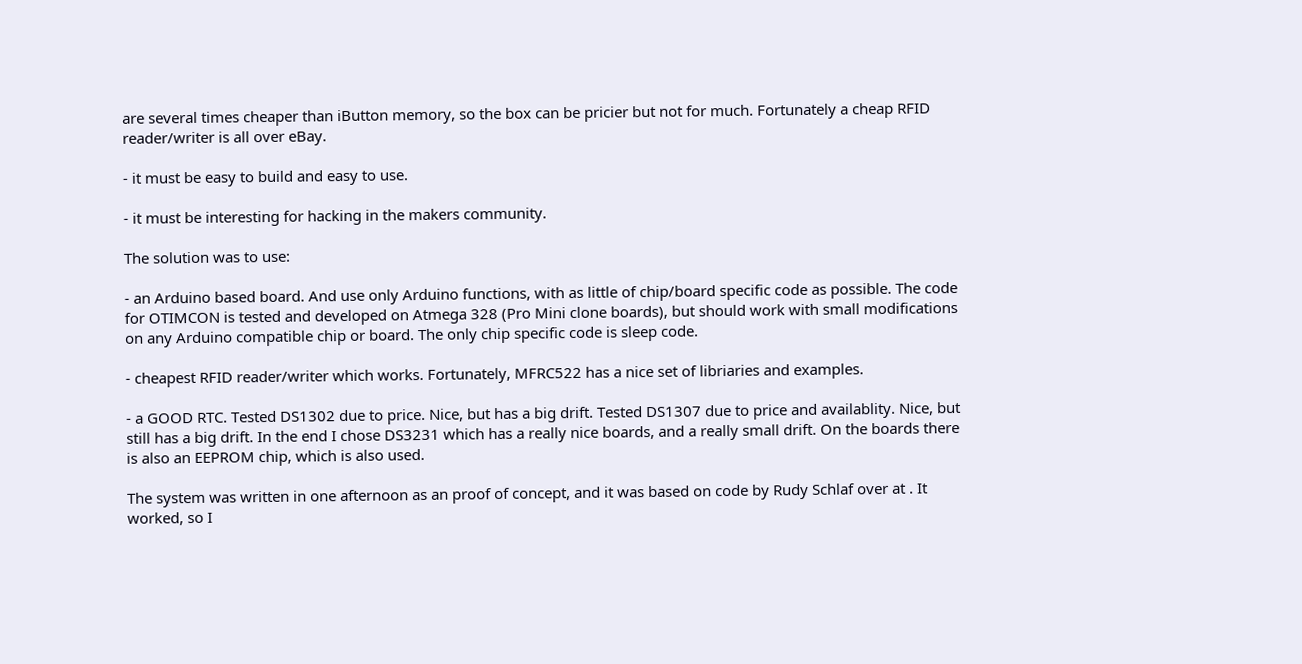are several times cheaper than iButton memory, so the box can be pricier but not for much. Fortunately a cheap RFID reader/writer is all over eBay.

- it must be easy to build and easy to use.

- it must be interesting for hacking in the makers community.

The solution was to use:

- an Arduino based board. And use only Arduino functions, with as little of chip/board specific code as possible. The code for OTIMCON is tested and developed on Atmega 328 (Pro Mini clone boards), but should work with small modifications on any Arduino compatible chip or board. The only chip specific code is sleep code.

- cheapest RFID reader/writer which works. Fortunately, MFRC522 has a nice set of libriaries and examples.

- a GOOD RTC. Tested DS1302 due to price. Nice, but has a big drift. Tested DS1307 due to price and availablity. Nice, but still has a big drift. In the end I chose DS3231 which has a really nice boards, and a really small drift. On the boards there is also an EEPROM chip, which is also used.

The system was written in one afternoon as an proof of concept, and it was based on code by Rudy Schlaf over at . It worked, so I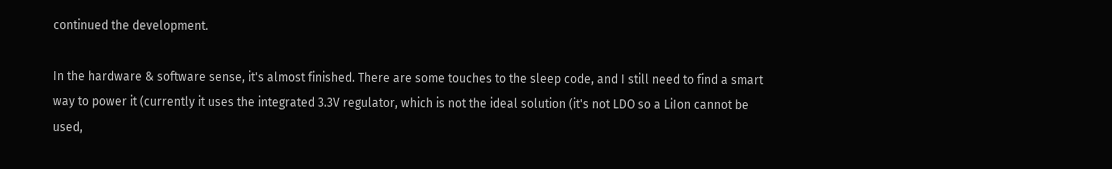continued the development.

In the hardware & software sense, it's almost finished. There are some touches to the sleep code, and I still need to find a smart way to power it (currently it uses the integrated 3.3V regulator, which is not the ideal solution (it's not LDO so a LiIon cannot be used,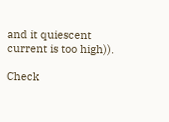and it quiescent current is too high)).

Check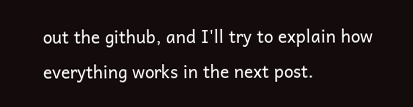out the github, and I'll try to explain how everything works in the next post.